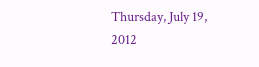Thursday, July 19, 2012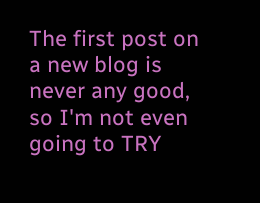The first post on a new blog is never any good, so I'm not even going to TRY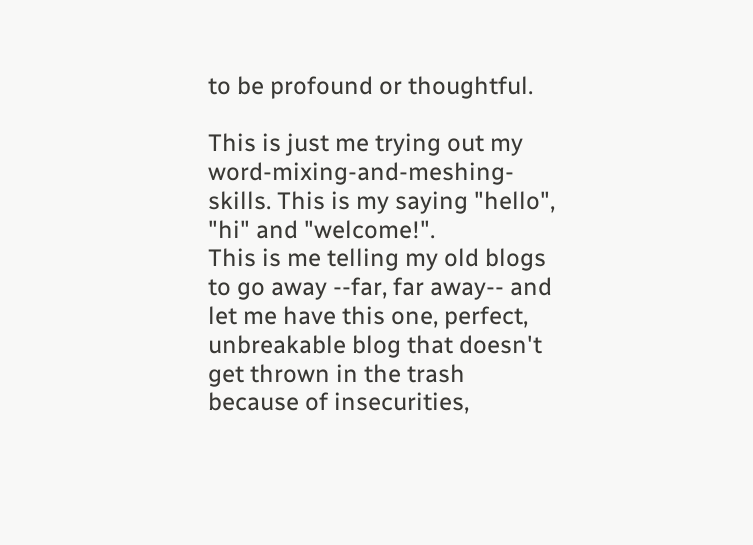to be profound or thoughtful.

This is just me trying out my word-mixing-and-meshing-skills. This is my saying "hello", "hi" and "welcome!".
This is me telling my old blogs to go away --far, far away-- and let me have this one, perfect, unbreakable blog that doesn't get thrown in the trash because of insecurities,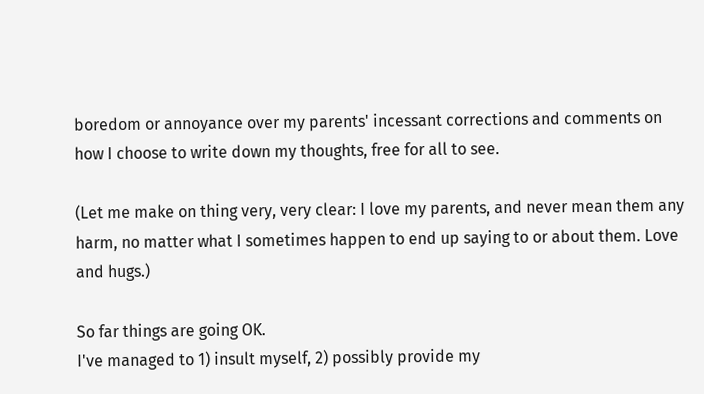boredom or annoyance over my parents' incessant corrections and comments on how I choose to write down my thoughts, free for all to see.

(Let me make on thing very, very clear: I love my parents, and never mean them any harm, no matter what I sometimes happen to end up saying to or about them. Love and hugs.)

So far things are going OK.
I've managed to 1) insult myself, 2) possibly provide my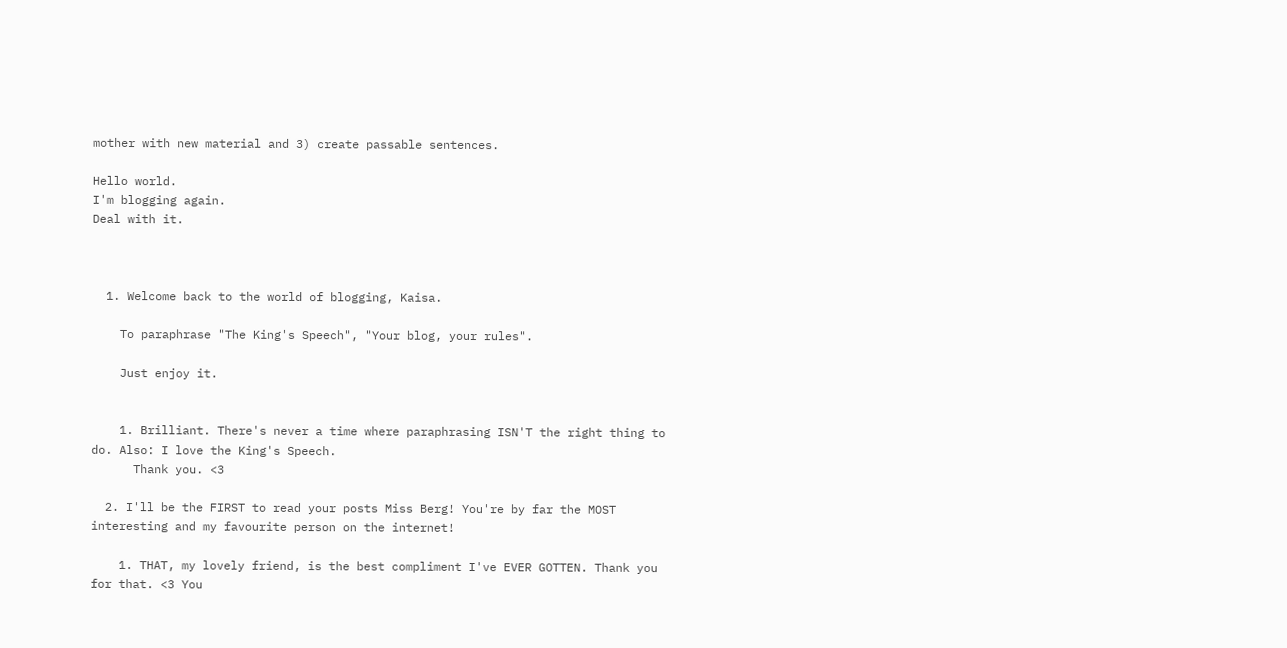mother with new material and 3) create passable sentences.

Hello world.
I'm blogging again.
Deal with it.



  1. Welcome back to the world of blogging, Kaisa.

    To paraphrase "The King's Speech", "Your blog, your rules".

    Just enjoy it.


    1. Brilliant. There's never a time where paraphrasing ISN'T the right thing to do. Also: I love the King's Speech.
      Thank you. <3

  2. I'll be the FIRST to read your posts Miss Berg! You're by far the MOST interesting and my favourite person on the internet!

    1. THAT, my lovely friend, is the best compliment I've EVER GOTTEN. Thank you for that. <3 You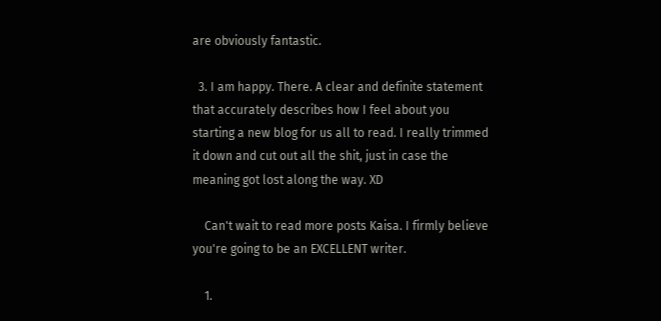are obviously fantastic.

  3. I am happy. There. A clear and definite statement that accurately describes how I feel about you starting a new blog for us all to read. I really trimmed it down and cut out all the shit, just in case the meaning got lost along the way. XD

    Can't wait to read more posts Kaisa. I firmly believe you're going to be an EXCELLENT writer.

    1.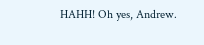HAHH! Oh yes, Andrew.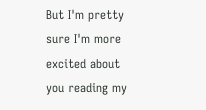But I'm pretty sure I'm more excited about you reading my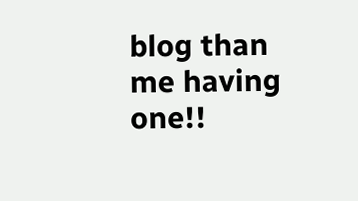blog than me having one!!